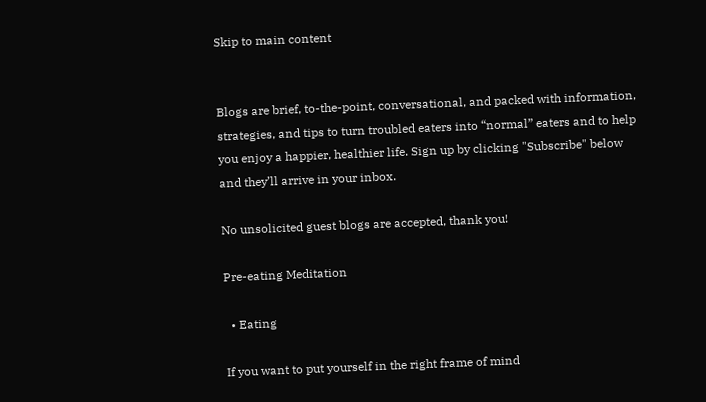Skip to main content


Blogs are brief, to-the-point, conversational, and packed with information, strategies, and tips to turn troubled eaters into “normal” eaters and to help you enjoy a happier, healthier life. Sign up by clicking "Subscribe" below and they’ll arrive in your inbox.

No unsolicited guest blogs are accepted, thank you!

Pre-eating Meditation

  • Eating

If you want to put yourself in the right frame of mind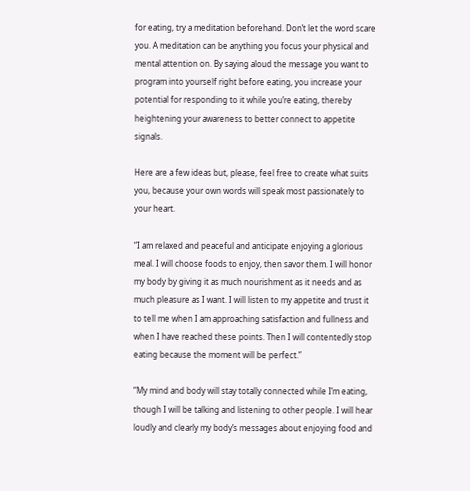for eating, try a meditation beforehand. Don’t let the word scare you. A meditation can be anything you focus your physical and mental attention on. By saying aloud the message you want to program into yourself right before eating, you increase your potential for responding to it while you’re eating, thereby heightening your awareness to better connect to appetite signals.

Here are a few ideas but, please, feel free to create what suits you, because your own words will speak most passionately to your heart.

“I am relaxed and peaceful and anticipate enjoying a glorious meal. I will choose foods to enjoy, then savor them. I will honor my body by giving it as much nourishment as it needs and as much pleasure as I want. I will listen to my appetite and trust it to tell me when I am approaching satisfaction and fullness and when I have reached these points. Then I will contentedly stop eating because the moment will be perfect.”

“My mind and body will stay totally connected while I’m eating, though I will be talking and listening to other people. I will hear loudly and clearly my body’s messages about enjoying food and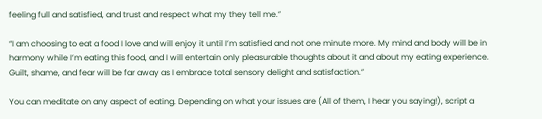feeling full and satisfied, and trust and respect what my they tell me.”

“I am choosing to eat a food I love and will enjoy it until I’m satisfied and not one minute more. My mind and body will be in harmony while I’m eating this food, and I will entertain only pleasurable thoughts about it and about my eating experience. Guilt, shame, and fear will be far away as I embrace total sensory delight and satisfaction.”

You can meditate on any aspect of eating. Depending on what your issues are (All of them, I hear you saying!), script a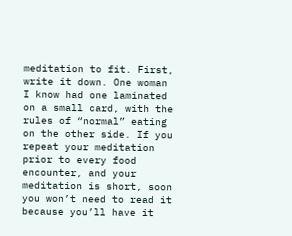meditation to fit. First, write it down. One woman I know had one laminated on a small card, with the rules of “normal” eating on the other side. If you repeat your meditation prior to every food encounter, and your meditation is short, soon you won’t need to read it because you’ll have it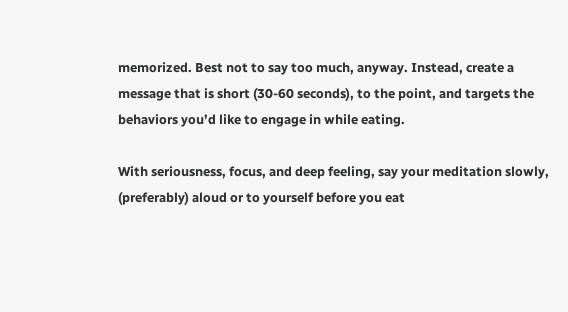memorized. Best not to say too much, anyway. Instead, create a message that is short (30-60 seconds), to the point, and targets the behaviors you’d like to engage in while eating.

With seriousness, focus, and deep feeling, say your meditation slowly, (preferably) aloud or to yourself before you eat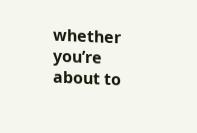whether you’re about to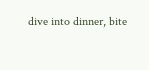dive into dinner, bite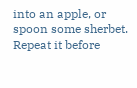into an apple, or spoon some sherbet. Repeat it before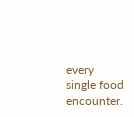every single food encounter.